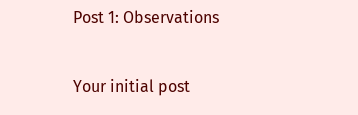Post 1: Observations


Your initial post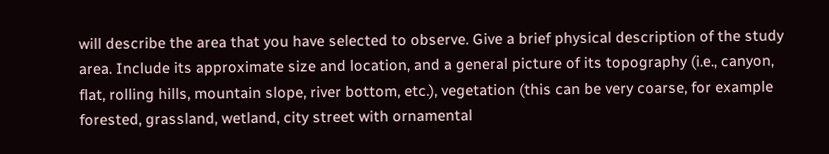will describe the area that you have selected to observe. Give a brief physical description of the study area. Include its approximate size and location, and a general picture of its topography (i.e., canyon, flat, rolling hills, mountain slope, river bottom, etc.), vegetation (this can be very coarse, for example forested, grassland, wetland, city street with ornamental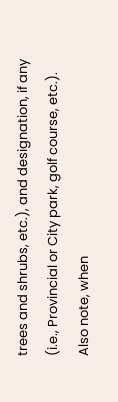trees and shrubs, etc.), and designation, if any (i.e., Provincial or City park, golf course, etc.). Also note, when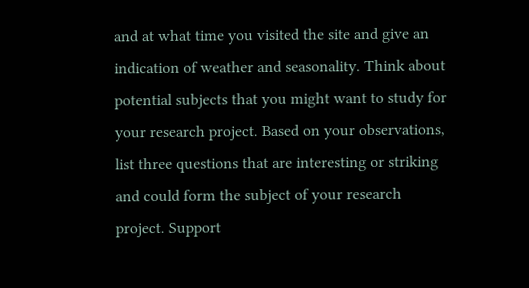and at what time you visited the site and give an indication of weather and seasonality. Think about potential subjects that you might want to study for your research project. Based on your observations, list three questions that are interesting or striking and could form the subject of your research project. Support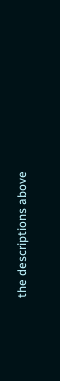the descriptions above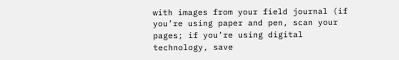with images from your field journal (if you’re using paper and pen, scan your pages; if you’re using digital technology, save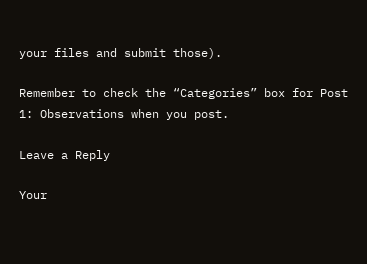your files and submit those).

Remember to check the “Categories” box for Post 1: Observations when you post.

Leave a Reply

Your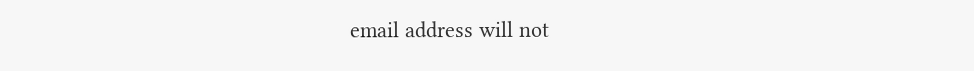email address will not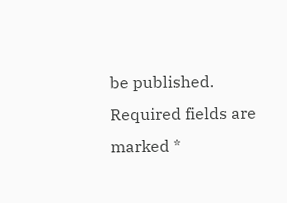be published. Required fields are marked *